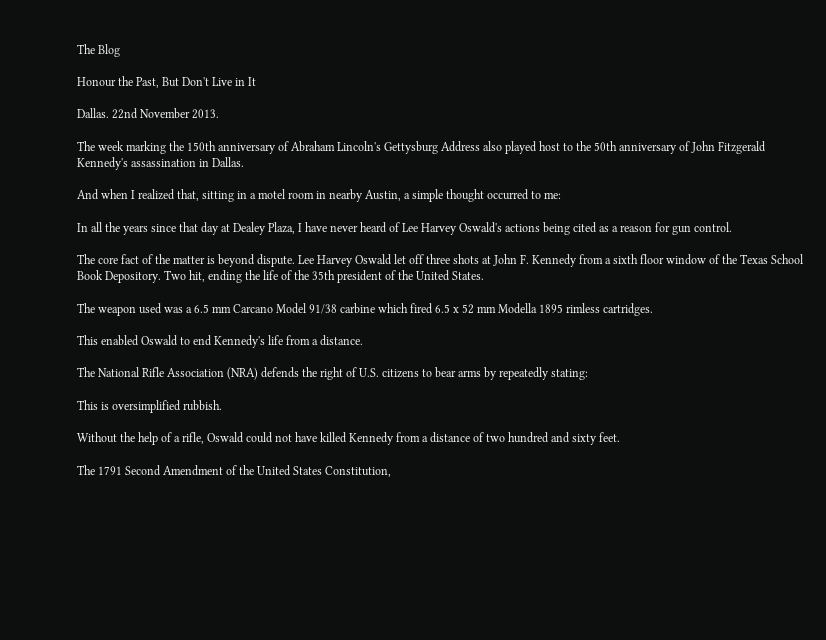The Blog

Honour the Past, But Don't Live in It

Dallas. 22nd November 2013.

The week marking the 150th anniversary of Abraham Lincoln's Gettysburg Address also played host to the 50th anniversary of John Fitzgerald Kennedy's assassination in Dallas.

And when I realized that, sitting in a motel room in nearby Austin, a simple thought occurred to me:

In all the years since that day at Dealey Plaza, I have never heard of Lee Harvey Oswald's actions being cited as a reason for gun control.

The core fact of the matter is beyond dispute. Lee Harvey Oswald let off three shots at John F. Kennedy from a sixth floor window of the Texas School Book Depository. Two hit, ending the life of the 35th president of the United States.

The weapon used was a 6.5 mm Carcano Model 91/38 carbine which fired 6.5 x 52 mm Modella 1895 rimless cartridges.

This enabled Oswald to end Kennedy's life from a distance.

The National Rifle Association (NRA) defends the right of U.S. citizens to bear arms by repeatedly stating:

This is oversimplified rubbish.

Without the help of a rifle, Oswald could not have killed Kennedy from a distance of two hundred and sixty feet.

The 1791 Second Amendment of the United States Constitution,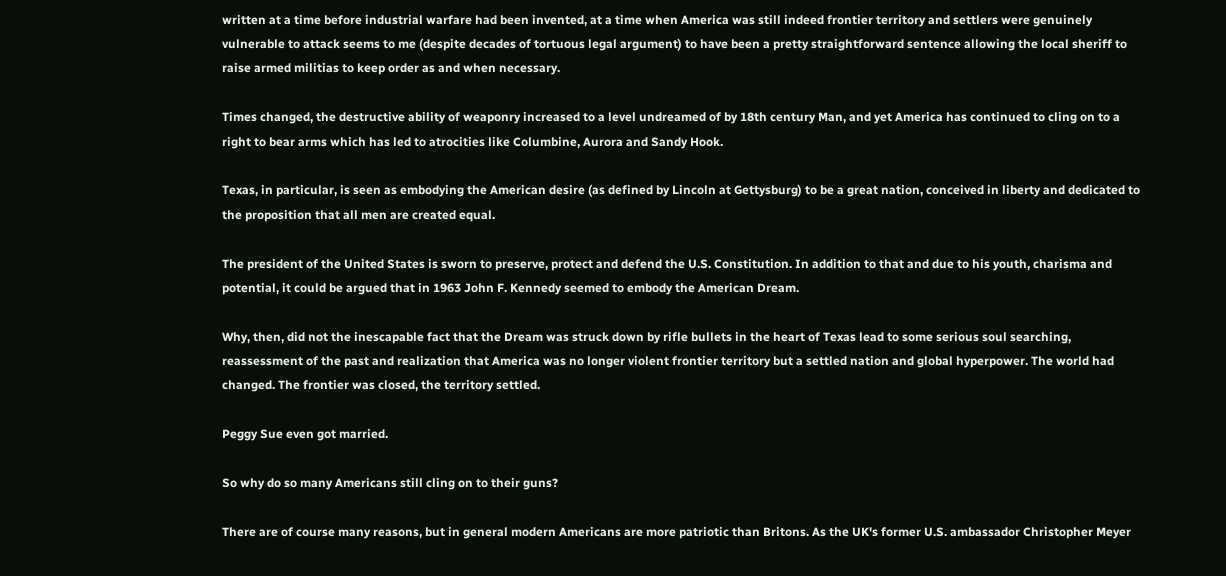written at a time before industrial warfare had been invented, at a time when America was still indeed frontier territory and settlers were genuinely vulnerable to attack seems to me (despite decades of tortuous legal argument) to have been a pretty straightforward sentence allowing the local sheriff to raise armed militias to keep order as and when necessary.

Times changed, the destructive ability of weaponry increased to a level undreamed of by 18th century Man, and yet America has continued to cling on to a right to bear arms which has led to atrocities like Columbine, Aurora and Sandy Hook.

Texas, in particular, is seen as embodying the American desire (as defined by Lincoln at Gettysburg) to be a great nation, conceived in liberty and dedicated to the proposition that all men are created equal.

The president of the United States is sworn to preserve, protect and defend the U.S. Constitution. In addition to that and due to his youth, charisma and potential, it could be argued that in 1963 John F. Kennedy seemed to embody the American Dream.

Why, then, did not the inescapable fact that the Dream was struck down by rifle bullets in the heart of Texas lead to some serious soul searching, reassessment of the past and realization that America was no longer violent frontier territory but a settled nation and global hyperpower. The world had changed. The frontier was closed, the territory settled.

Peggy Sue even got married.

So why do so many Americans still cling on to their guns?

There are of course many reasons, but in general modern Americans are more patriotic than Britons. As the UK's former U.S. ambassador Christopher Meyer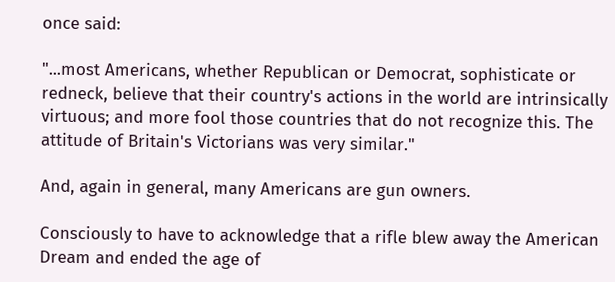once said:

"...most Americans, whether Republican or Democrat, sophisticate or redneck, believe that their country's actions in the world are intrinsically virtuous; and more fool those countries that do not recognize this. The attitude of Britain's Victorians was very similar."

And, again in general, many Americans are gun owners.

Consciously to have to acknowledge that a rifle blew away the American Dream and ended the age of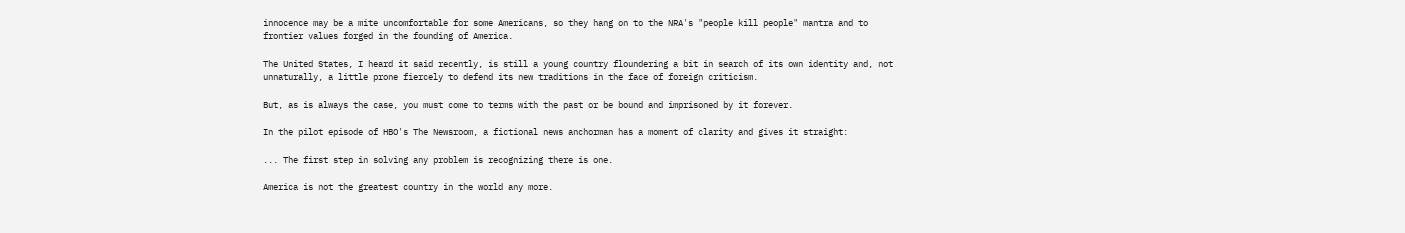innocence may be a mite uncomfortable for some Americans, so they hang on to the NRA's "people kill people" mantra and to frontier values forged in the founding of America.

The United States, I heard it said recently, is still a young country floundering a bit in search of its own identity and, not unnaturally, a little prone fiercely to defend its new traditions in the face of foreign criticism.

But, as is always the case, you must come to terms with the past or be bound and imprisoned by it forever.

In the pilot episode of HBO's The Newsroom, a fictional news anchorman has a moment of clarity and gives it straight:

... The first step in solving any problem is recognizing there is one.

America is not the greatest country in the world any more.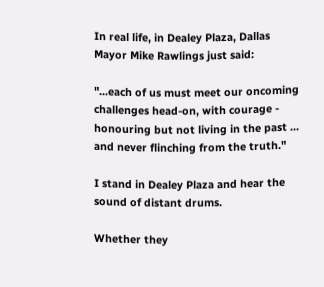In real life, in Dealey Plaza, Dallas Mayor Mike Rawlings just said:

"...each of us must meet our oncoming challenges head-on, with courage - honouring but not living in the past ... and never flinching from the truth."

I stand in Dealey Plaza and hear the sound of distant drums.

Whether they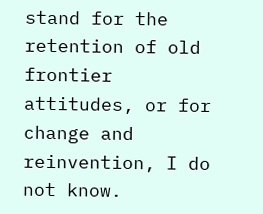stand for the retention of old frontier attitudes, or for change and reinvention, I do not know.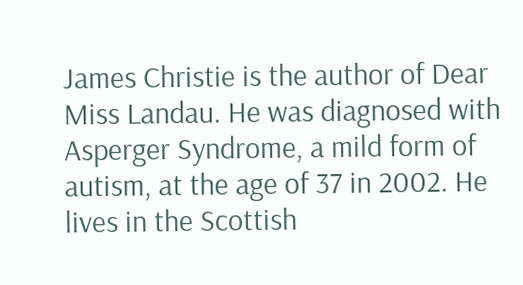James Christie is the author of Dear Miss Landau. He was diagnosed with Asperger Syndrome, a mild form of autism, at the age of 37 in 2002. He lives in the Scottish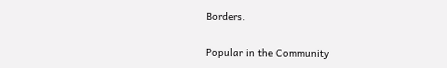Borders.

Popular in the Community